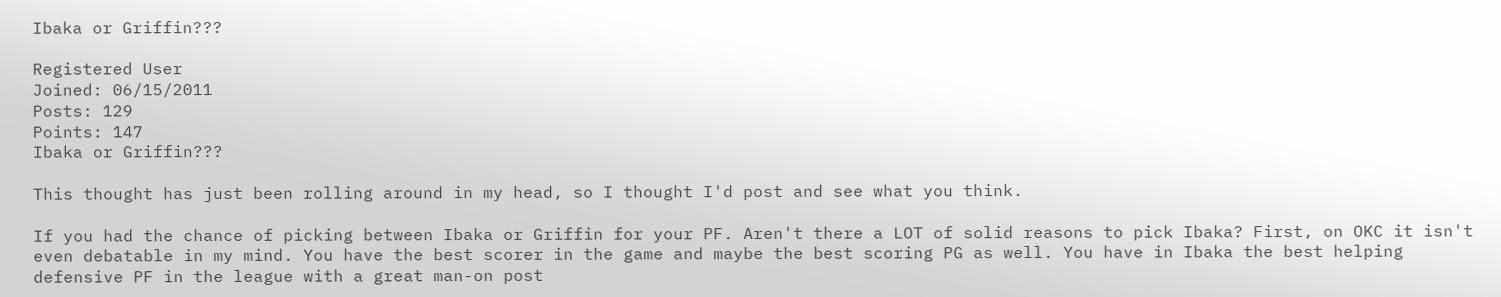Ibaka or Griffin???

Registered User
Joined: 06/15/2011
Posts: 129
Points: 147
Ibaka or Griffin???

This thought has just been rolling around in my head, so I thought I'd post and see what you think.

If you had the chance of picking between Ibaka or Griffin for your PF. Aren't there a LOT of solid reasons to pick Ibaka? First, on OKC it isn't even debatable in my mind. You have the best scorer in the game and maybe the best scoring PG as well. You have in Ibaka the best helping defensive PF in the league with a great man-on post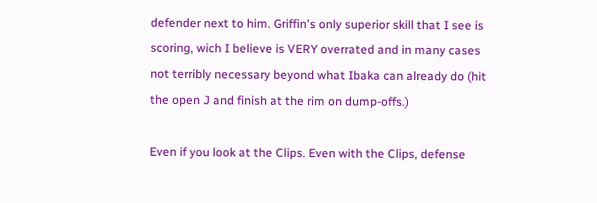defender next to him. Griffin's only superior skill that I see is scoring, wich I believe is VERY overrated and in many cases not terribly necessary beyond what Ibaka can already do (hit the open J and finish at the rim on dump-offs.)

Even if you look at the Clips. Even with the Clips, defense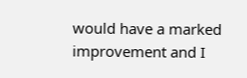would have a marked improvement and I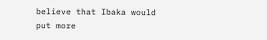believe that Ibaka would put more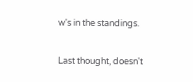w's in the standings.

Last thought, doesn't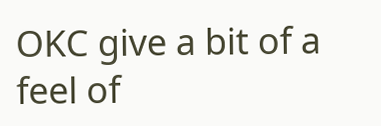OKC give a bit of a feel of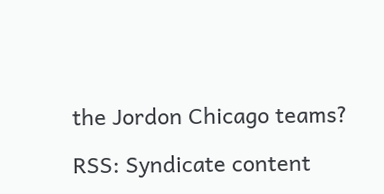the Jordon Chicago teams?

RSS: Syndicate content